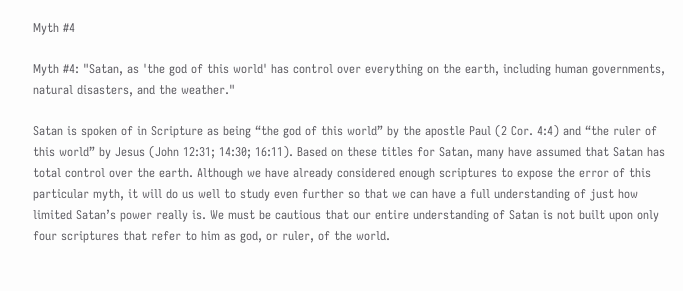Myth #4

Myth #4: "Satan, as 'the god of this world' has control over everything on the earth, including human governments, natural disasters, and the weather."

Satan is spoken of in Scripture as being “the god of this world” by the apostle Paul (2 Cor. 4:4) and “the ruler of this world” by Jesus (John 12:31; 14:30; 16:11). Based on these titles for Satan, many have assumed that Satan has total control over the earth. Although we have already considered enough scriptures to expose the error of this particular myth, it will do us well to study even further so that we can have a full understanding of just how limited Satan’s power really is. We must be cautious that our entire understanding of Satan is not built upon only four scriptures that refer to him as god, or ruler, of the world.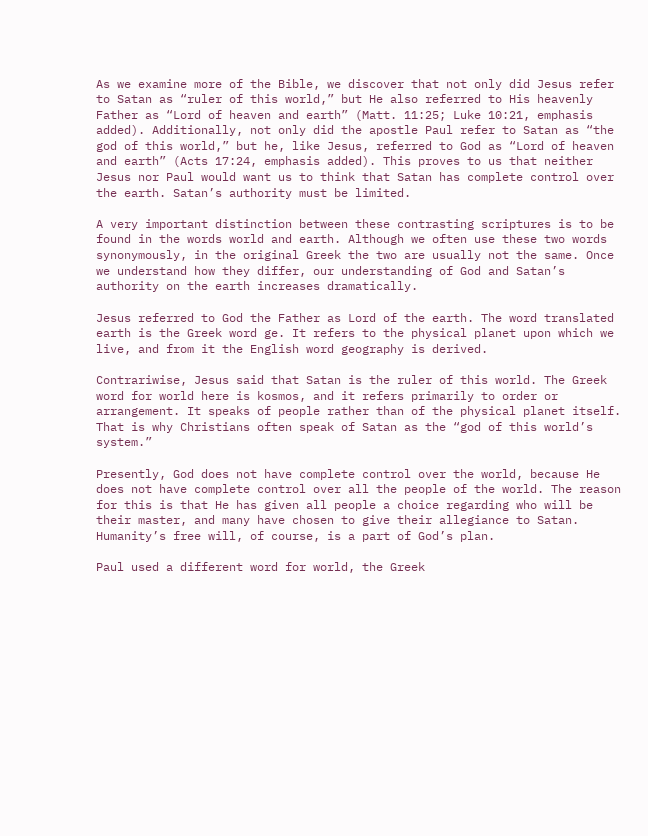As we examine more of the Bible, we discover that not only did Jesus refer to Satan as “ruler of this world,” but He also referred to His heavenly Father as “Lord of heaven and earth” (Matt. 11:25; Luke 10:21, emphasis added). Additionally, not only did the apostle Paul refer to Satan as “the god of this world,” but he, like Jesus, referred to God as “Lord of heaven and earth” (Acts 17:24, emphasis added). This proves to us that neither Jesus nor Paul would want us to think that Satan has complete control over the earth. Satan’s authority must be limited.

A very important distinction between these contrasting scriptures is to be found in the words world and earth. Although we often use these two words synonymously, in the original Greek the two are usually not the same. Once we understand how they differ, our understanding of God and Satan’s authority on the earth increases dramatically.

Jesus referred to God the Father as Lord of the earth. The word translated earth is the Greek word ge. It refers to the physical planet upon which we live, and from it the English word geography is derived.

Contrariwise, Jesus said that Satan is the ruler of this world. The Greek word for world here is kosmos, and it refers primarily to order or arrangement. It speaks of people rather than of the physical planet itself. That is why Christians often speak of Satan as the “god of this world’s system.”

Presently, God does not have complete control over the world, because He does not have complete control over all the people of the world. The reason for this is that He has given all people a choice regarding who will be their master, and many have chosen to give their allegiance to Satan. Humanity’s free will, of course, is a part of God’s plan.

Paul used a different word for world, the Greek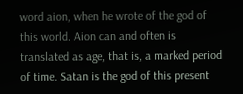word aion, when he wrote of the god of this world. Aion can and often is translated as age, that is, a marked period of time. Satan is the god of this present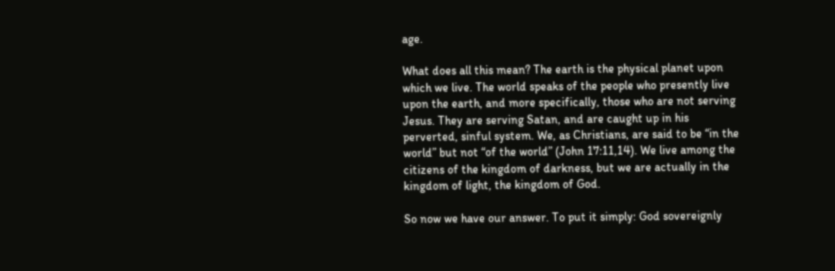age.

What does all this mean? The earth is the physical planet upon which we live. The world speaks of the people who presently live upon the earth, and more specifically, those who are not serving Jesus. They are serving Satan, and are caught up in his perverted, sinful system. We, as Christians, are said to be “in the world” but not “of the world” (John 17:11,14). We live among the citizens of the kingdom of darkness, but we are actually in the kingdom of light, the kingdom of God.

So now we have our answer. To put it simply: God sovereignly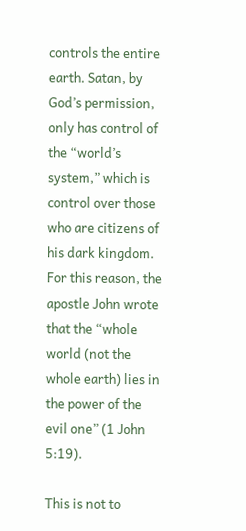controls the entire earth. Satan, by God’s permission, only has control of the “world’s system,” which is control over those who are citizens of his dark kingdom. For this reason, the apostle John wrote that the “whole world (not the whole earth) lies in the power of the evil one” (1 John 5:19).

This is not to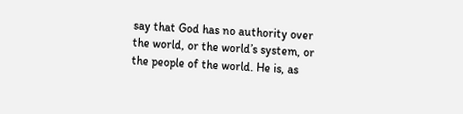say that God has no authority over the world, or the world’s system, or the people of the world. He is, as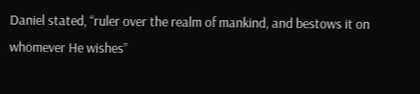Daniel stated, “ruler over the realm of mankind, and bestows it on whomever He wishes”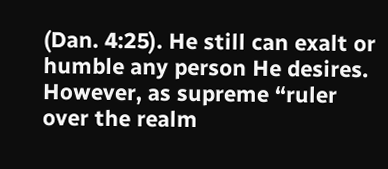(Dan. 4:25). He still can exalt or humble any person He desires. However, as supreme “ruler over the realm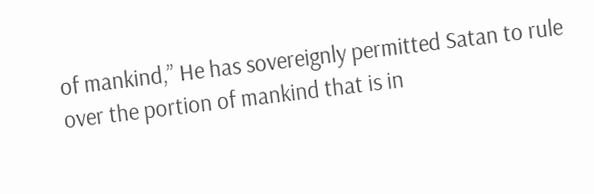of mankind,” He has sovereignly permitted Satan to rule over the portion of mankind that is in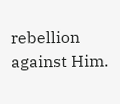rebellion against Him.